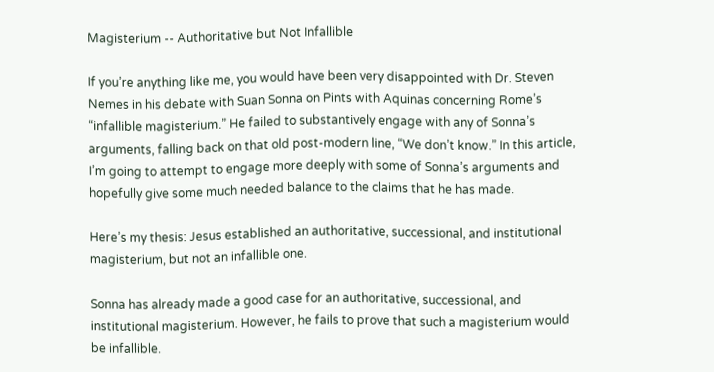Magisterium -- Authoritative but Not Infallible

If you’re anything like me, you would have been very disappointed with Dr. Steven Nemes in his debate with Suan Sonna on Pints with Aquinas concerning Rome’s “infallible magisterium.” He failed to substantively engage with any of Sonna’s arguments, falling back on that old post-modern line, “We don’t know.” In this article, I’m going to attempt to engage more deeply with some of Sonna’s arguments and hopefully give some much needed balance to the claims that he has made.

Here’s my thesis: Jesus established an authoritative, successional, and institutional magisterium, but not an infallible one.

Sonna has already made a good case for an authoritative, successional, and institutional magisterium. However, he fails to prove that such a magisterium would be infallible.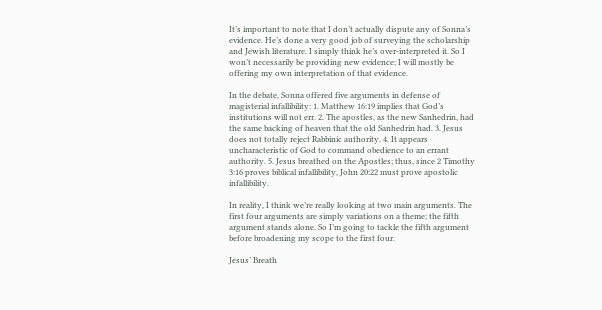It’s important to note that I don’t actually dispute any of Sonna’s evidence. He’s done a very good job of surveying the scholarship and Jewish literature. I simply think he’s over-interpreted it. So I won’t necessarily be providing new evidence; I will mostly be offering my own interpretation of that evidence.

In the debate, Sonna offered five arguments in defense of magisterial infallibility: 1. Matthew 16:19 implies that God’s institutions will not err. 2. The apostles, as the new Sanhedrin, had the same backing of heaven that the old Sanhedrin had. 3. Jesus does not totally reject Rabbinic authority. 4. It appears uncharacteristic of God to command obedience to an errant authority. 5. Jesus breathed on the Apostles; thus, since 2 Timothy 3:16 proves biblical infallibility, John 20:22 must prove apostolic infallibility.

In reality, I think we’re really looking at two main arguments. The first four arguments are simply variations on a theme; the fifth argument stands alone. So I’m going to tackle the fifth argument before broadening my scope to the first four.

Jesus’ Breath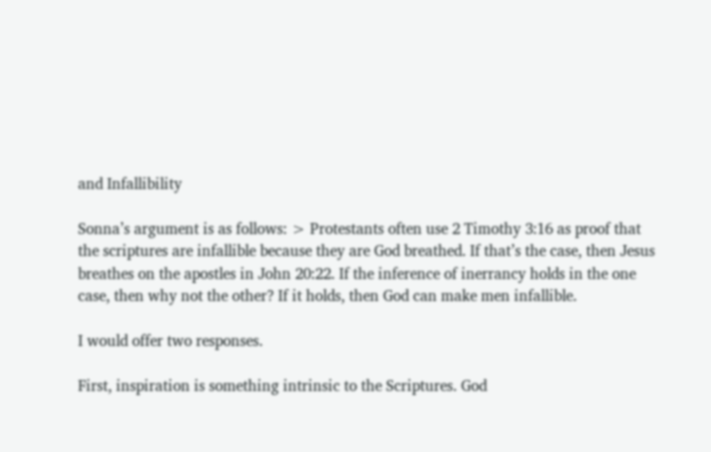and Infallibility

Sonna’s argument is as follows: > Protestants often use 2 Timothy 3:16 as proof that the scriptures are infallible because they are God breathed. If that’s the case, then Jesus breathes on the apostles in John 20:22. If the inference of inerrancy holds in the one case, then why not the other? If it holds, then God can make men infallible.

I would offer two responses.

First, inspiration is something intrinsic to the Scriptures. God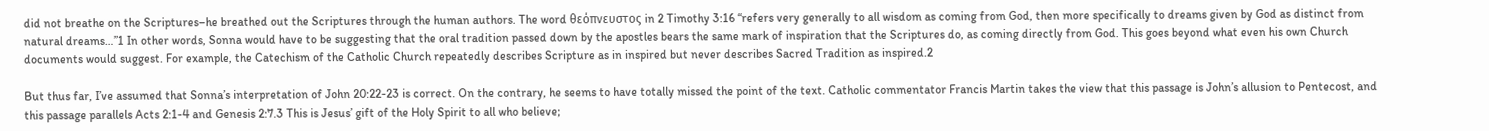did not breathe on the Scriptures–he breathed out the Scriptures through the human authors. The word θεόπνευστος in 2 Timothy 3:16 “refers very generally to all wisdom as coming from God, then more specifically to dreams given by God as distinct from natural dreams…”1 In other words, Sonna would have to be suggesting that the oral tradition passed down by the apostles bears the same mark of inspiration that the Scriptures do, as coming directly from God. This goes beyond what even his own Church documents would suggest. For example, the Catechism of the Catholic Church repeatedly describes Scripture as in inspired but never describes Sacred Tradition as inspired.2

But thus far, I’ve assumed that Sonna’s interpretation of John 20:22-23 is correct. On the contrary, he seems to have totally missed the point of the text. Catholic commentator Francis Martin takes the view that this passage is John’s allusion to Pentecost, and this passage parallels Acts 2:1-4 and Genesis 2:7.3 This is Jesus’ gift of the Holy Spirit to all who believe;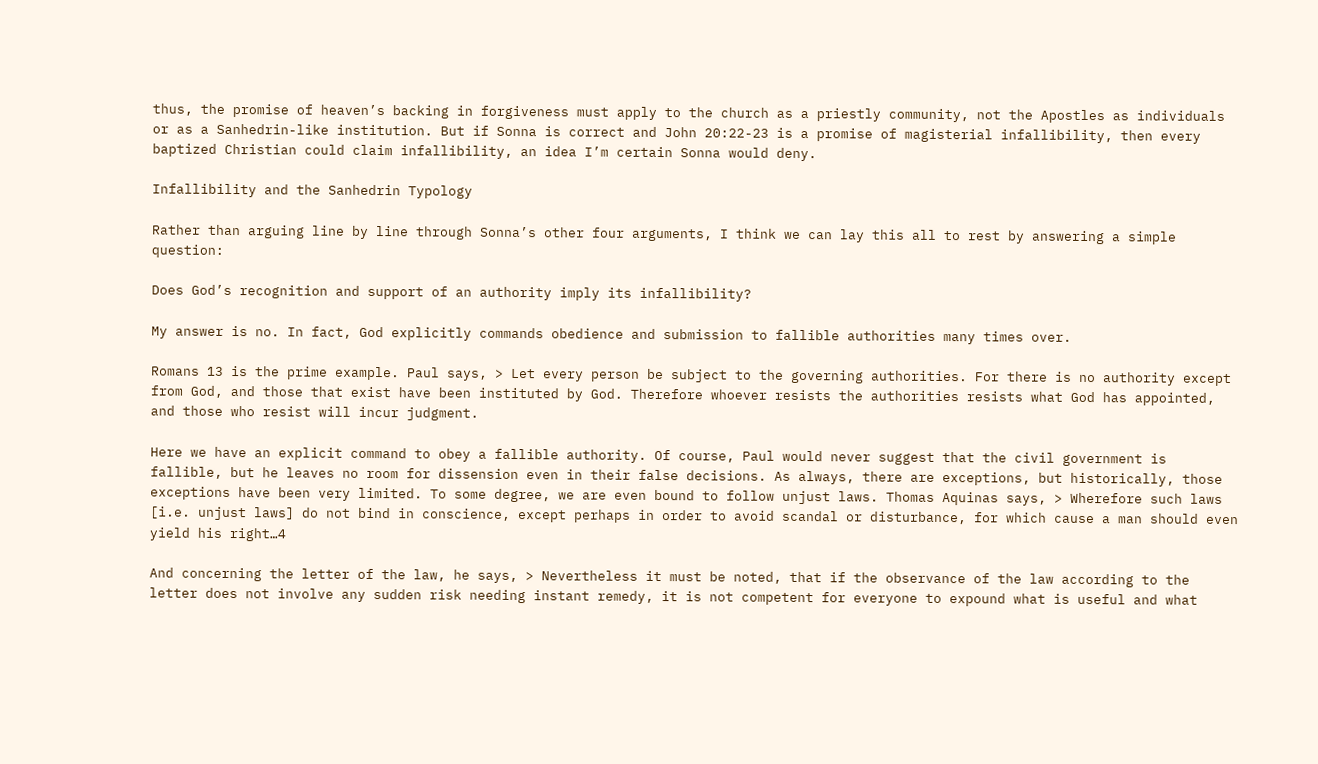thus, the promise of heaven’s backing in forgiveness must apply to the church as a priestly community, not the Apostles as individuals or as a Sanhedrin-like institution. But if Sonna is correct and John 20:22-23 is a promise of magisterial infallibility, then every baptized Christian could claim infallibility, an idea I’m certain Sonna would deny.

Infallibility and the Sanhedrin Typology

Rather than arguing line by line through Sonna’s other four arguments, I think we can lay this all to rest by answering a simple question:

Does God’s recognition and support of an authority imply its infallibility?

My answer is no. In fact, God explicitly commands obedience and submission to fallible authorities many times over.

Romans 13 is the prime example. Paul says, > Let every person be subject to the governing authorities. For there is no authority except from God, and those that exist have been instituted by God. Therefore whoever resists the authorities resists what God has appointed, and those who resist will incur judgment.

Here we have an explicit command to obey a fallible authority. Of course, Paul would never suggest that the civil government is fallible, but he leaves no room for dissension even in their false decisions. As always, there are exceptions, but historically, those exceptions have been very limited. To some degree, we are even bound to follow unjust laws. Thomas Aquinas says, > Wherefore such laws [i.e. unjust laws] do not bind in conscience, except perhaps in order to avoid scandal or disturbance, for which cause a man should even yield his right…4

And concerning the letter of the law, he says, > Nevertheless it must be noted, that if the observance of the law according to the letter does not involve any sudden risk needing instant remedy, it is not competent for everyone to expound what is useful and what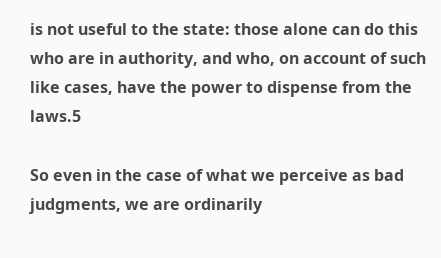is not useful to the state: those alone can do this who are in authority, and who, on account of such like cases, have the power to dispense from the laws.5

So even in the case of what we perceive as bad judgments, we are ordinarily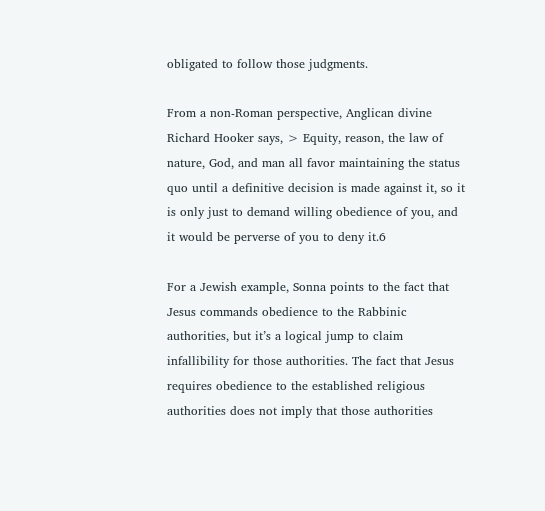obligated to follow those judgments.

From a non-Roman perspective, Anglican divine Richard Hooker says, > Equity, reason, the law of nature, God, and man all favor maintaining the status quo until a definitive decision is made against it, so it is only just to demand willing obedience of you, and it would be perverse of you to deny it.6

For a Jewish example, Sonna points to the fact that Jesus commands obedience to the Rabbinic authorities, but it’s a logical jump to claim infallibility for those authorities. The fact that Jesus requires obedience to the established religious authorities does not imply that those authorities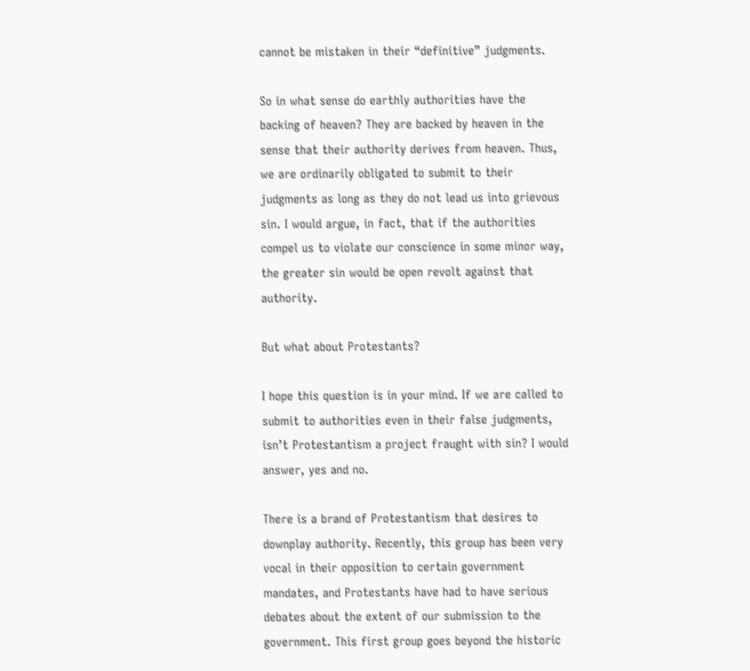cannot be mistaken in their “definitive” judgments.

So in what sense do earthly authorities have the backing of heaven? They are backed by heaven in the sense that their authority derives from heaven. Thus, we are ordinarily obligated to submit to their judgments as long as they do not lead us into grievous sin. I would argue, in fact, that if the authorities compel us to violate our conscience in some minor way, the greater sin would be open revolt against that authority.

But what about Protestants?

I hope this question is in your mind. If we are called to submit to authorities even in their false judgments, isn’t Protestantism a project fraught with sin? I would answer, yes and no.

There is a brand of Protestantism that desires to downplay authority. Recently, this group has been very vocal in their opposition to certain government mandates, and Protestants have had to have serious debates about the extent of our submission to the government. This first group goes beyond the historic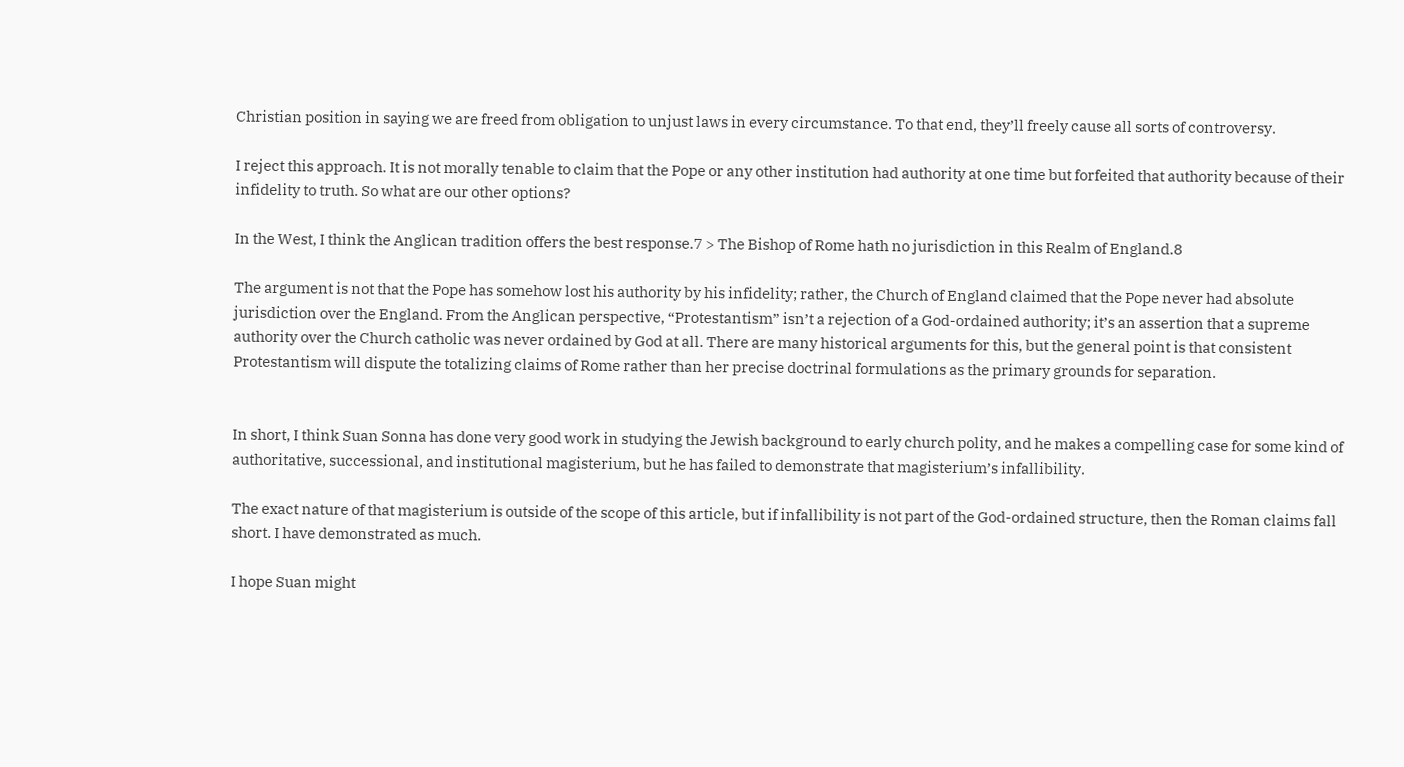Christian position in saying we are freed from obligation to unjust laws in every circumstance. To that end, they’ll freely cause all sorts of controversy.

I reject this approach. It is not morally tenable to claim that the Pope or any other institution had authority at one time but forfeited that authority because of their infidelity to truth. So what are our other options?

In the West, I think the Anglican tradition offers the best response.7 > The Bishop of Rome hath no jurisdiction in this Realm of England.8

The argument is not that the Pope has somehow lost his authority by his infidelity; rather, the Church of England claimed that the Pope never had absolute jurisdiction over the England. From the Anglican perspective, “Protestantism” isn’t a rejection of a God-ordained authority; it’s an assertion that a supreme authority over the Church catholic was never ordained by God at all. There are many historical arguments for this, but the general point is that consistent Protestantism will dispute the totalizing claims of Rome rather than her precise doctrinal formulations as the primary grounds for separation.


In short, I think Suan Sonna has done very good work in studying the Jewish background to early church polity, and he makes a compelling case for some kind of authoritative, successional, and institutional magisterium, but he has failed to demonstrate that magisterium’s infallibility.

The exact nature of that magisterium is outside of the scope of this article, but if infallibility is not part of the God-ordained structure, then the Roman claims fall short. I have demonstrated as much.

I hope Suan might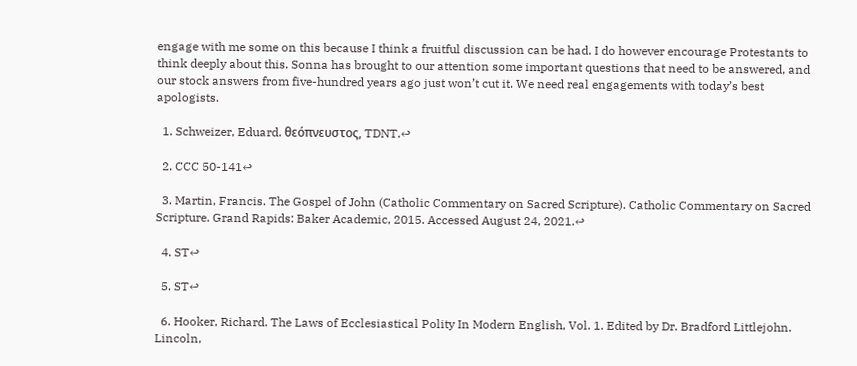engage with me some on this because I think a fruitful discussion can be had. I do however encourage Protestants to think deeply about this. Sonna has brought to our attention some important questions that need to be answered, and our stock answers from five-hundred years ago just won’t cut it. We need real engagements with today’s best apologists.

  1. Schweizer, Eduard. θεόπνευστος, TDNT.↩

  2. CCC 50-141↩

  3. Martin, Francis. The Gospel of John (Catholic Commentary on Sacred Scripture). Catholic Commentary on Sacred Scripture. Grand Rapids: Baker Academic, 2015. Accessed August 24, 2021.↩

  4. ST↩

  5. ST↩

  6. Hooker, Richard. The Laws of Ecclesiastical Polity In Modern English, Vol. 1. Edited by Dr. Bradford Littlejohn. Lincoln,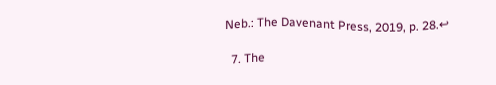Neb.: The Davenant Press, 2019, p. 28.↩

  7. The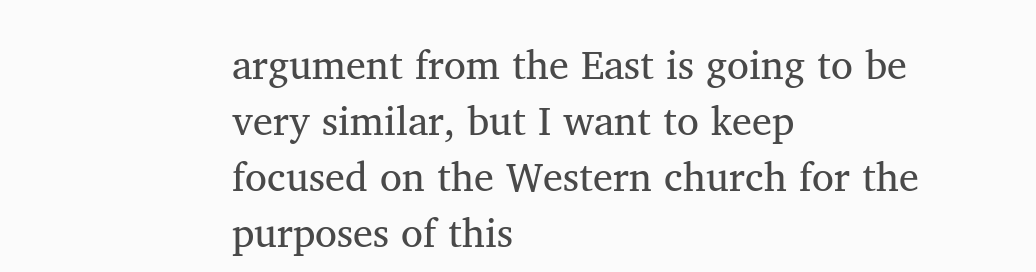argument from the East is going to be very similar, but I want to keep focused on the Western church for the purposes of this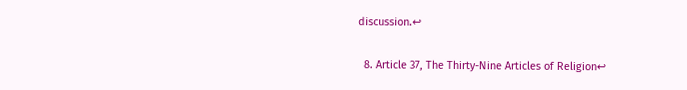discussion.↩

  8. Article 37, The Thirty-Nine Articles of Religion↩